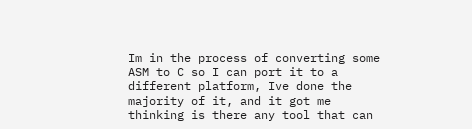Im in the process of converting some ASM to C so I can port it to a different platform, Ive done the majority of it, and it got me thinking is there any tool that can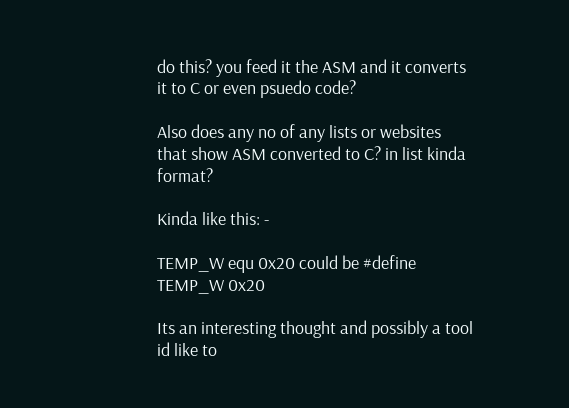do this? you feed it the ASM and it converts it to C or even psuedo code?

Also does any no of any lists or websites that show ASM converted to C? in list kinda format?

Kinda like this: -

TEMP_W equ 0x20 could be #define TEMP_W 0x20

Its an interesting thought and possibly a tool id like to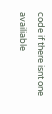code if there isnt one availiable